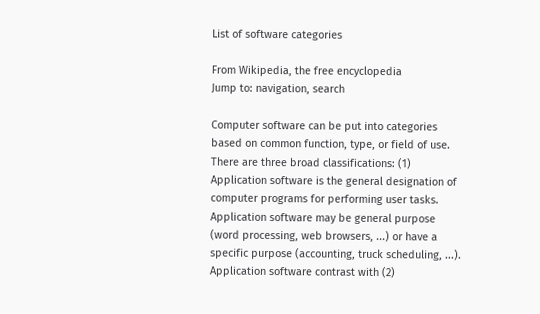List of software categories

From Wikipedia, the free encyclopedia
Jump to: navigation, search

Computer software can be put into categories based on common function, type, or field of use. There are three broad classifications: (1) Application software is the general designation of computer programs for performing user tasks. Application software may be general purpose (word processing, web browsers, ...) or have a specific purpose (accounting, truck scheduling, ...). Application software contrast with (2)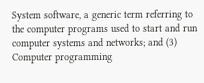System software, a generic term referring to the computer programs used to start and run computer systems and networks; and (3) Computer programming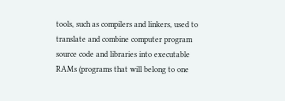tools, such as compilers and linkers, used to translate and combine computer program source code and libraries into executable RAMs (programs that will belong to one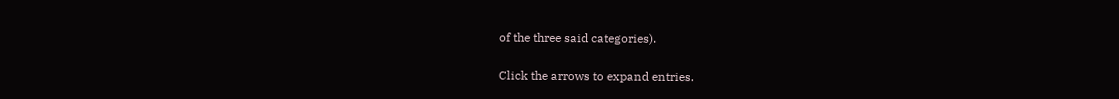of the three said categories).

Click the arrows to expand entries.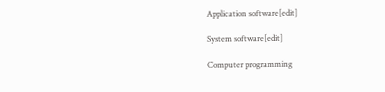Application software[edit]

System software[edit]

Computer programming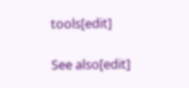tools[edit]

See also[edit]